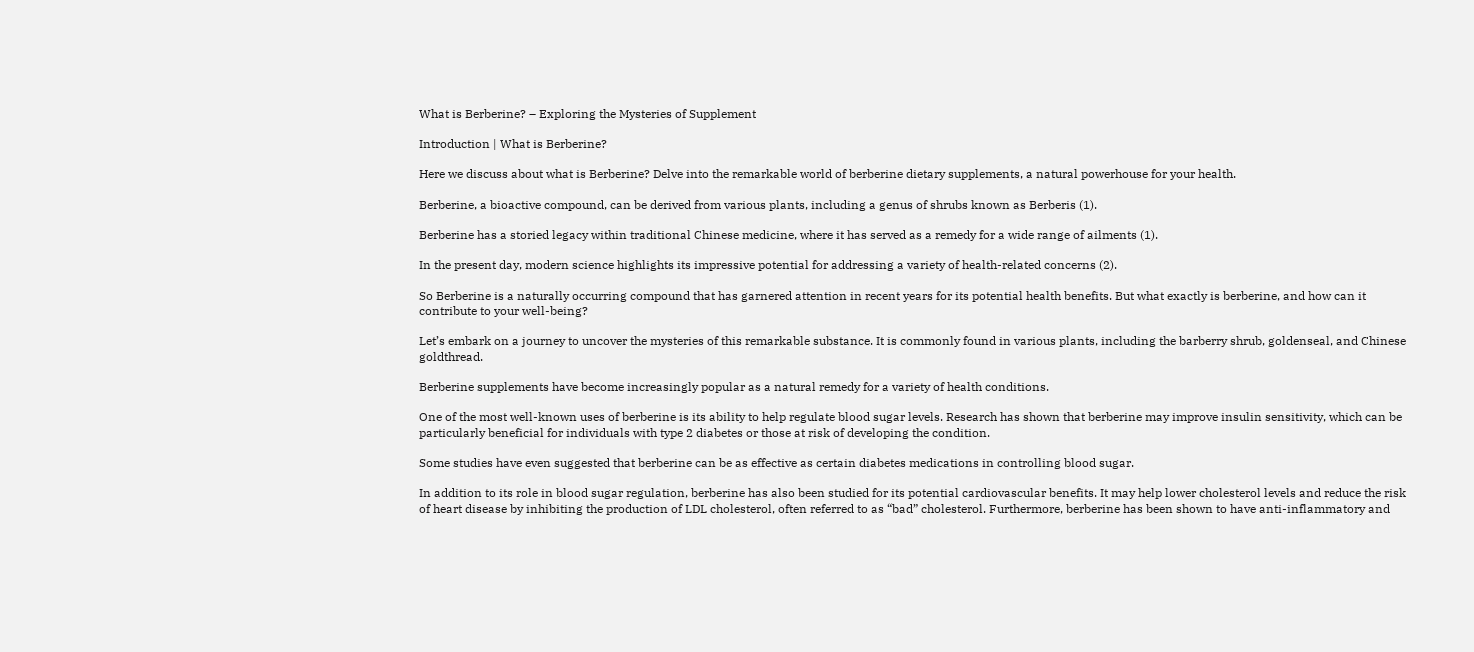What is Berberine? – Exploring the Mysteries of Supplement

Introduction | What is Berberine?

Here we discuss about what is Berberine? Delve into the remarkable world of berberine dietary supplements, a natural powerhouse for your health.

Berberine, a bioactive compound, can be derived from various plants, including a genus of shrubs known as Berberis (1).

Berberine has a storied legacy within traditional Chinese medicine, where it has served as a remedy for a wide range of ailments (1).

In the present day, modern science highlights its impressive potential for addressing a variety of health-related concerns (2).

So Berberine is a naturally occurring compound that has garnered attention in recent years for its potential health benefits. But what exactly is berberine, and how can it contribute to your well-being?

Let’s embark on a journey to uncover the mysteries of this remarkable substance. It is commonly found in various plants, including the barberry shrub, goldenseal, and Chinese goldthread.

Berberine supplements have become increasingly popular as a natural remedy for a variety of health conditions.

One of the most well-known uses of berberine is its ability to help regulate blood sugar levels. Research has shown that berberine may improve insulin sensitivity, which can be particularly beneficial for individuals with type 2 diabetes or those at risk of developing the condition.

Some studies have even suggested that berberine can be as effective as certain diabetes medications in controlling blood sugar.

In addition to its role in blood sugar regulation, berberine has also been studied for its potential cardiovascular benefits. It may help lower cholesterol levels and reduce the risk of heart disease by inhibiting the production of LDL cholesterol, often referred to as “bad” cholesterol. Furthermore, berberine has been shown to have anti-inflammatory and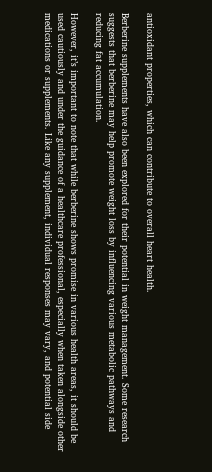antioxidant properties, which can contribute to overall heart health.

Berberine supplements have also been explored for their potential in weight management. Some research suggests that berberine may help promote weight loss by influencing various metabolic pathways and reducing fat accumulation.

However, it’s important to note that while berberine shows promise in various health areas, it should be used cautiously and under the guidance of a healthcare professional, especially when taken alongside other medications or supplements. Like any supplement, individual responses may vary, and potential side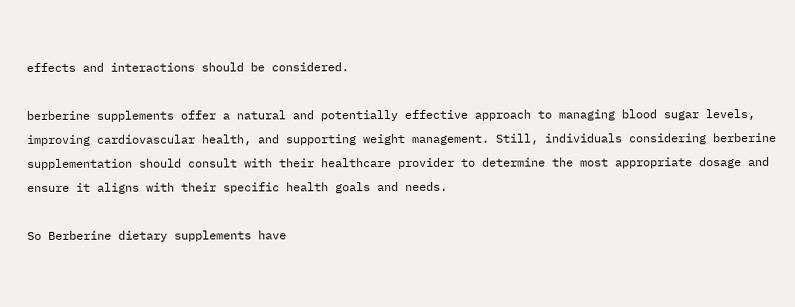effects and interactions should be considered.

berberine supplements offer a natural and potentially effective approach to managing blood sugar levels, improving cardiovascular health, and supporting weight management. Still, individuals considering berberine supplementation should consult with their healthcare provider to determine the most appropriate dosage and ensure it aligns with their specific health goals and needs.

So Berberine dietary supplements have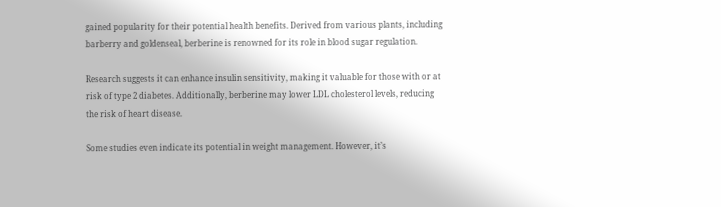gained popularity for their potential health benefits. Derived from various plants, including barberry and goldenseal, berberine is renowned for its role in blood sugar regulation.

Research suggests it can enhance insulin sensitivity, making it valuable for those with or at risk of type 2 diabetes. Additionally, berberine may lower LDL cholesterol levels, reducing the risk of heart disease.

Some studies even indicate its potential in weight management. However, it’s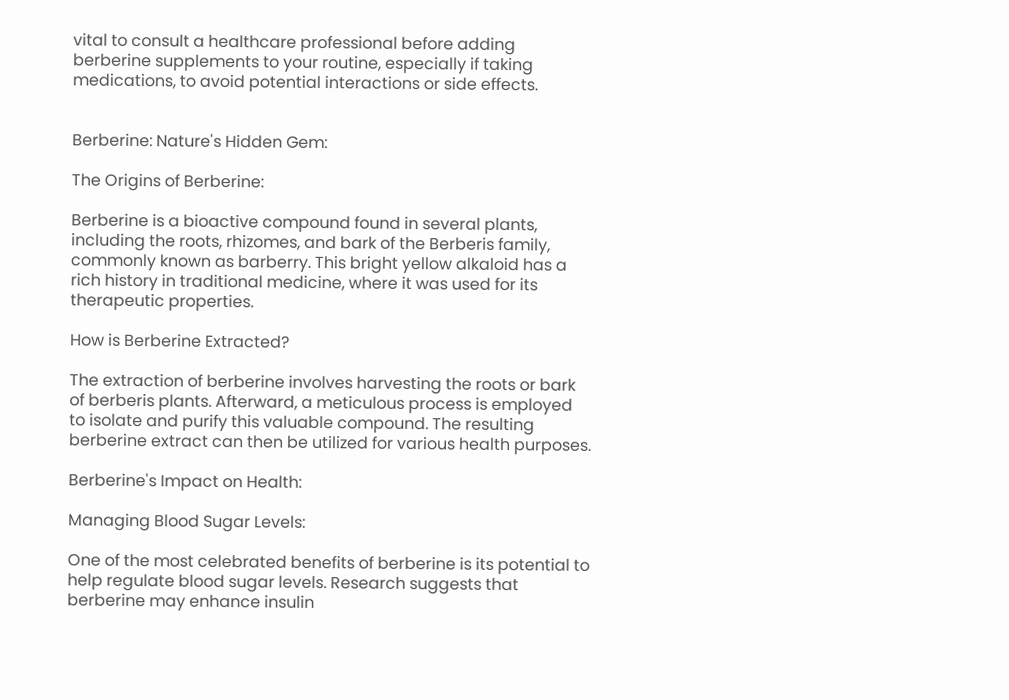vital to consult a healthcare professional before adding berberine supplements to your routine, especially if taking medications, to avoid potential interactions or side effects.


Berberine: Nature's Hidden Gem:

The Origins of Berberine:

Berberine is a bioactive compound found in several plants, including the roots, rhizomes, and bark of the Berberis family, commonly known as barberry. This bright yellow alkaloid has a rich history in traditional medicine, where it was used for its therapeutic properties.

How is Berberine Extracted?

The extraction of berberine involves harvesting the roots or bark of berberis plants. Afterward, a meticulous process is employed to isolate and purify this valuable compound. The resulting berberine extract can then be utilized for various health purposes.

Berberine's Impact on Health:

Managing Blood Sugar Levels:

One of the most celebrated benefits of berberine is its potential to help regulate blood sugar levels. Research suggests that berberine may enhance insulin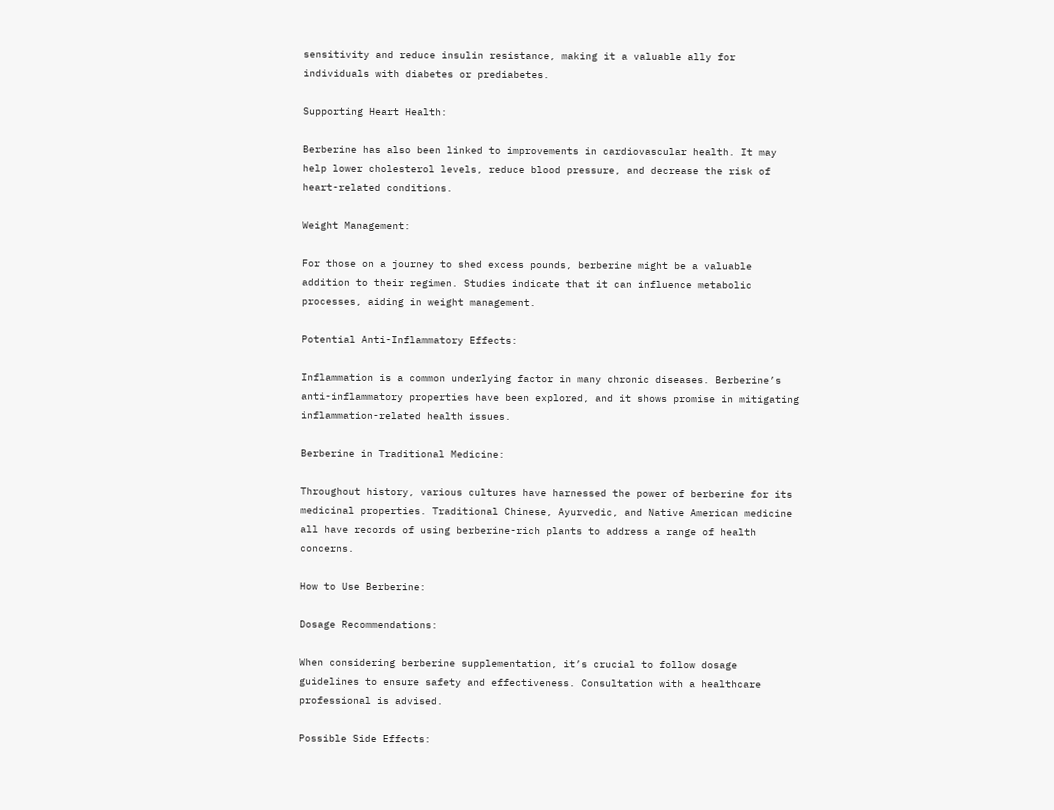sensitivity and reduce insulin resistance, making it a valuable ally for individuals with diabetes or prediabetes.

Supporting Heart Health:

Berberine has also been linked to improvements in cardiovascular health. It may help lower cholesterol levels, reduce blood pressure, and decrease the risk of heart-related conditions.

Weight Management:

For those on a journey to shed excess pounds, berberine might be a valuable addition to their regimen. Studies indicate that it can influence metabolic processes, aiding in weight management.

Potential Anti-Inflammatory Effects:

Inflammation is a common underlying factor in many chronic diseases. Berberine’s anti-inflammatory properties have been explored, and it shows promise in mitigating inflammation-related health issues.

Berberine in Traditional Medicine:

Throughout history, various cultures have harnessed the power of berberine for its medicinal properties. Traditional Chinese, Ayurvedic, and Native American medicine all have records of using berberine-rich plants to address a range of health concerns.

How to Use Berberine:

Dosage Recommendations:

When considering berberine supplementation, it’s crucial to follow dosage guidelines to ensure safety and effectiveness. Consultation with a healthcare professional is advised.

Possible Side Effects: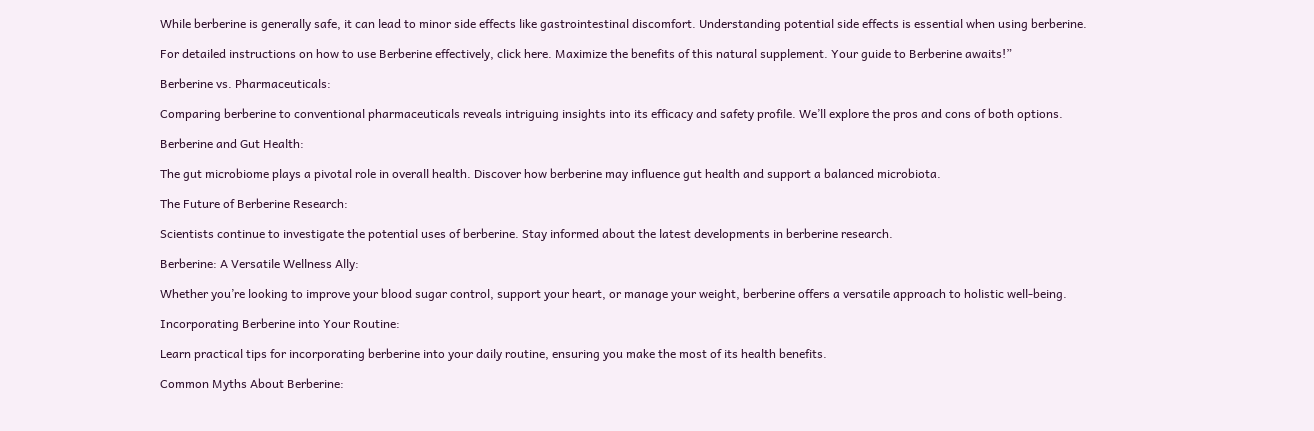While berberine is generally safe, it can lead to minor side effects like gastrointestinal discomfort. Understanding potential side effects is essential when using berberine.

For detailed instructions on how to use Berberine effectively, click here. Maximize the benefits of this natural supplement. Your guide to Berberine awaits!”

Berberine vs. Pharmaceuticals:

Comparing berberine to conventional pharmaceuticals reveals intriguing insights into its efficacy and safety profile. We’ll explore the pros and cons of both options.

Berberine and Gut Health:

The gut microbiome plays a pivotal role in overall health. Discover how berberine may influence gut health and support a balanced microbiota.

The Future of Berberine Research:

Scientists continue to investigate the potential uses of berberine. Stay informed about the latest developments in berberine research.

Berberine: A Versatile Wellness Ally:

Whether you’re looking to improve your blood sugar control, support your heart, or manage your weight, berberine offers a versatile approach to holistic well-being.

Incorporating Berberine into Your Routine:

Learn practical tips for incorporating berberine into your daily routine, ensuring you make the most of its health benefits.

Common Myths About Berberine: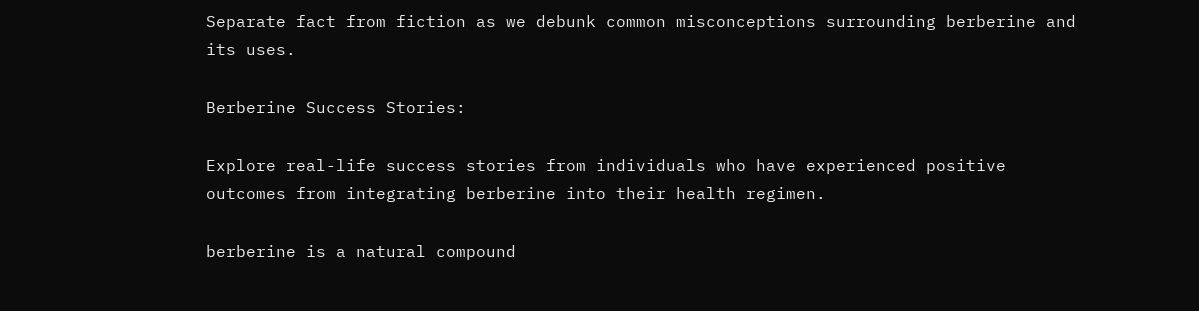Separate fact from fiction as we debunk common misconceptions surrounding berberine and its uses.

Berberine Success Stories:

Explore real-life success stories from individuals who have experienced positive outcomes from integrating berberine into their health regimen.

berberine is a natural compound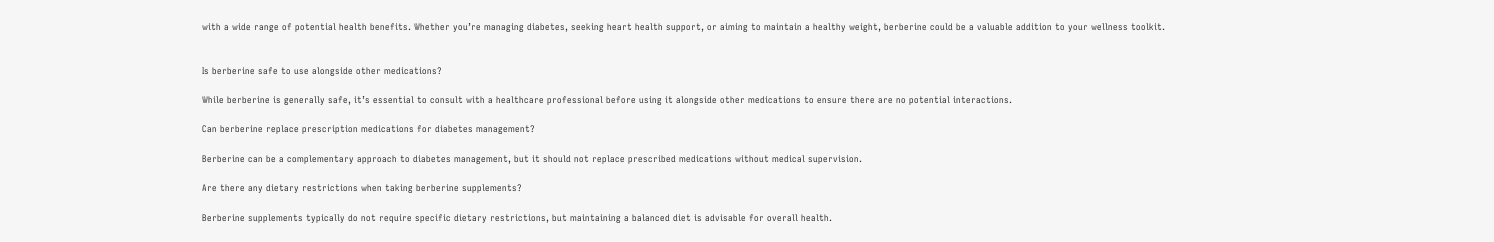with a wide range of potential health benefits. Whether you’re managing diabetes, seeking heart health support, or aiming to maintain a healthy weight, berberine could be a valuable addition to your wellness toolkit.


Is berberine safe to use alongside other medications?

While berberine is generally safe, it’s essential to consult with a healthcare professional before using it alongside other medications to ensure there are no potential interactions.

Can berberine replace prescription medications for diabetes management?

Berberine can be a complementary approach to diabetes management, but it should not replace prescribed medications without medical supervision.

Are there any dietary restrictions when taking berberine supplements?

Berberine supplements typically do not require specific dietary restrictions, but maintaining a balanced diet is advisable for overall health.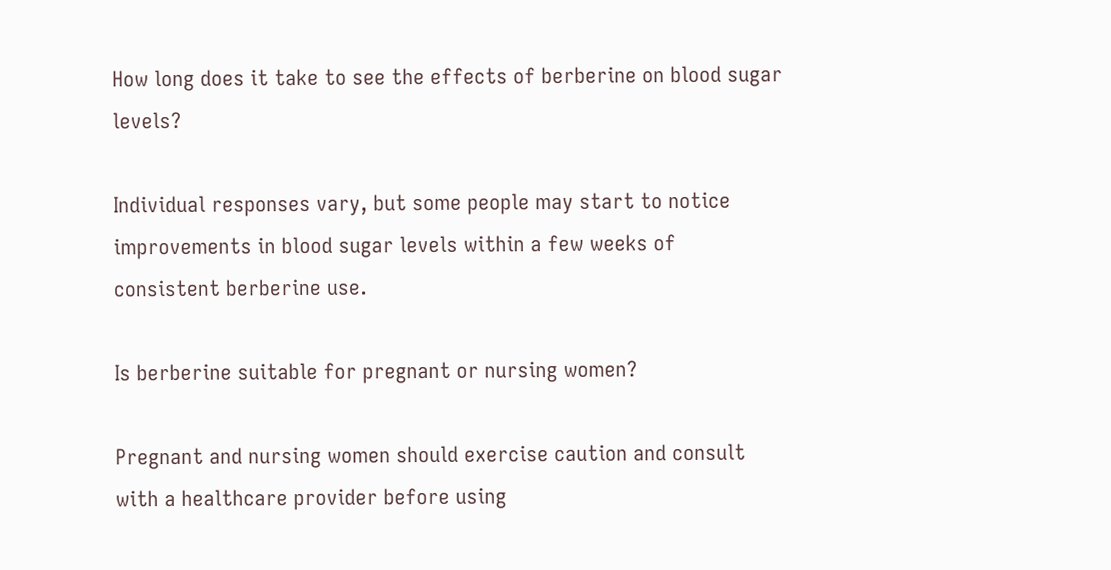How long does it take to see the effects of berberine on blood sugar levels?

Individual responses vary, but some people may start to notice improvements in blood sugar levels within a few weeks of consistent berberine use.

Is berberine suitable for pregnant or nursing women?

Pregnant and nursing women should exercise caution and consult with a healthcare provider before using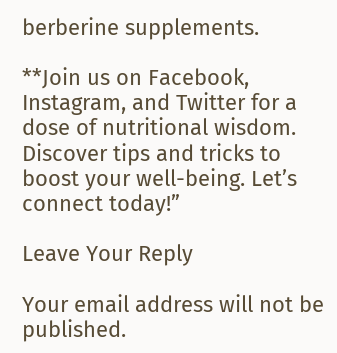berberine supplements.

**Join us on Facebook, Instagram, and Twitter for a dose of nutritional wisdom. Discover tips and tricks to boost your well-being. Let’s connect today!”

Leave Your Reply

Your email address will not be published.